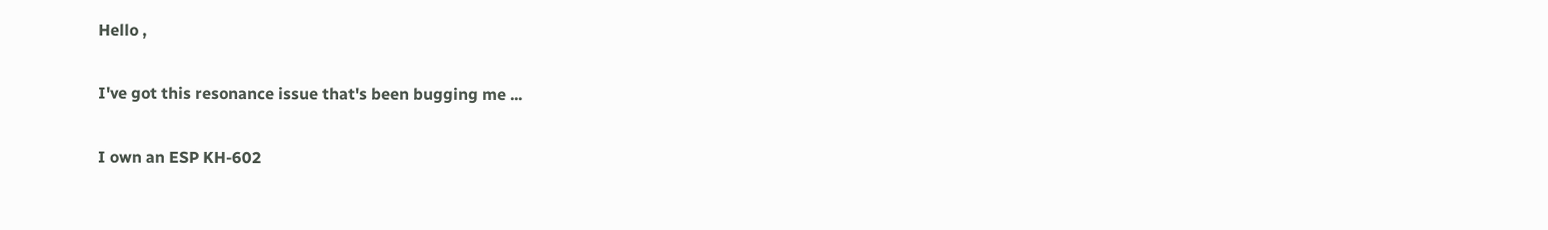Hello ,

I've got this resonance issue that's been bugging me ...

I own an ESP KH-602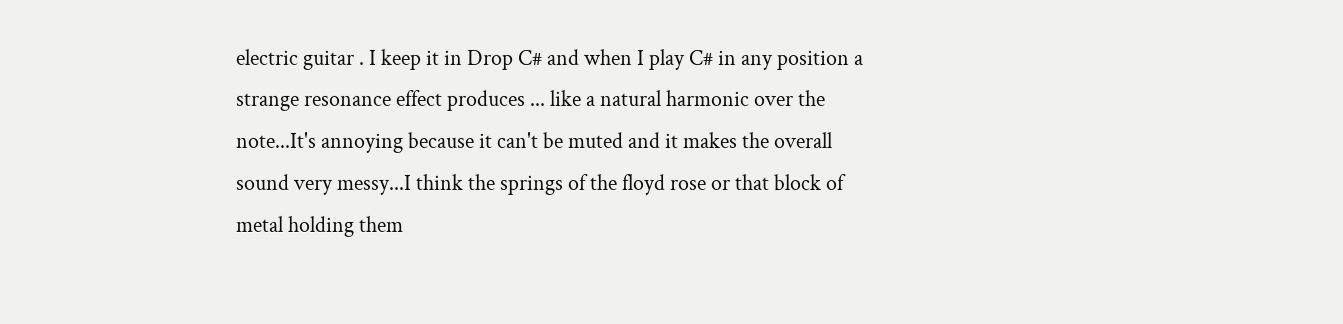electric guitar . I keep it in Drop C# and when I play C# in any position a strange resonance effect produces ... like a natural harmonic over the note...It's annoying because it can't be muted and it makes the overall sound very messy...I think the springs of the floyd rose or that block of metal holding them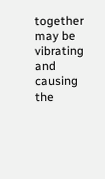together may be vibrating and causing the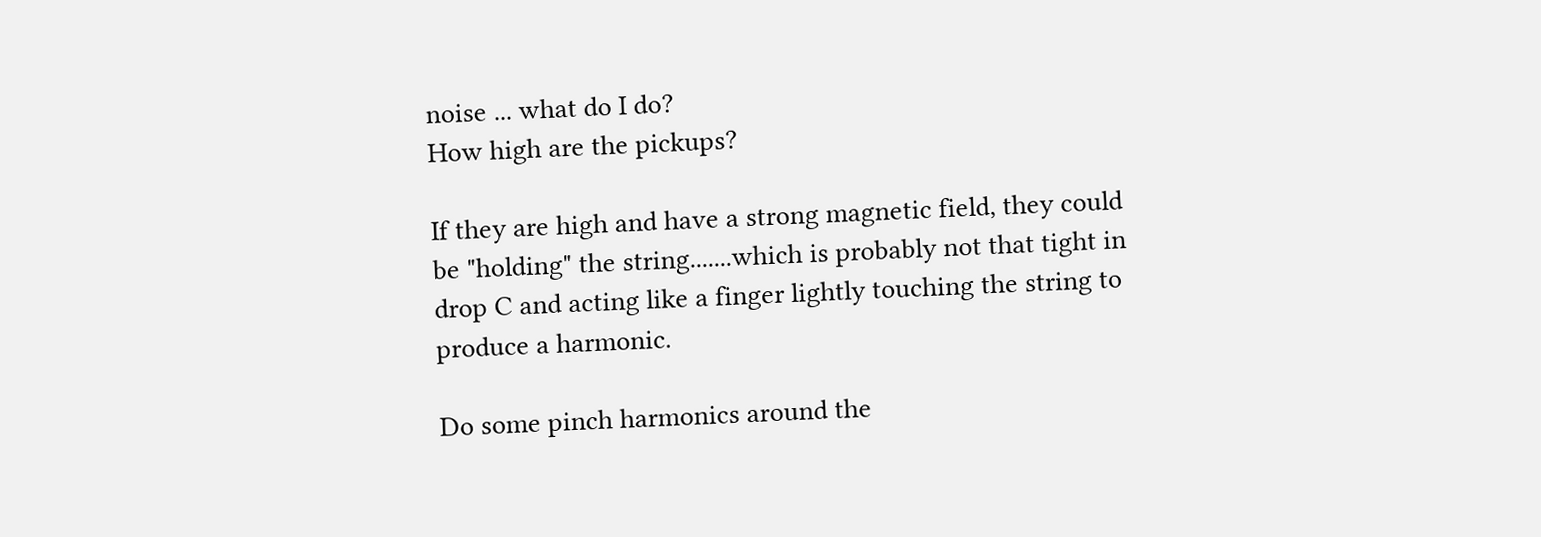noise ... what do I do?
How high are the pickups?

If they are high and have a strong magnetic field, they could be "holding" the string.......which is probably not that tight in drop C and acting like a finger lightly touching the string to produce a harmonic.

Do some pinch harmonics around the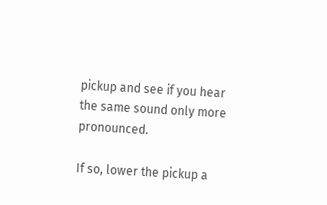pickup and see if you hear the same sound only more pronounced.

If so, lower the pickup a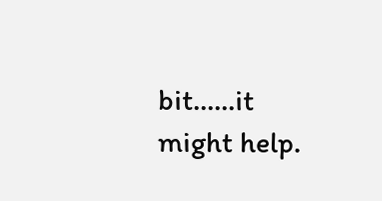bit......it might help.